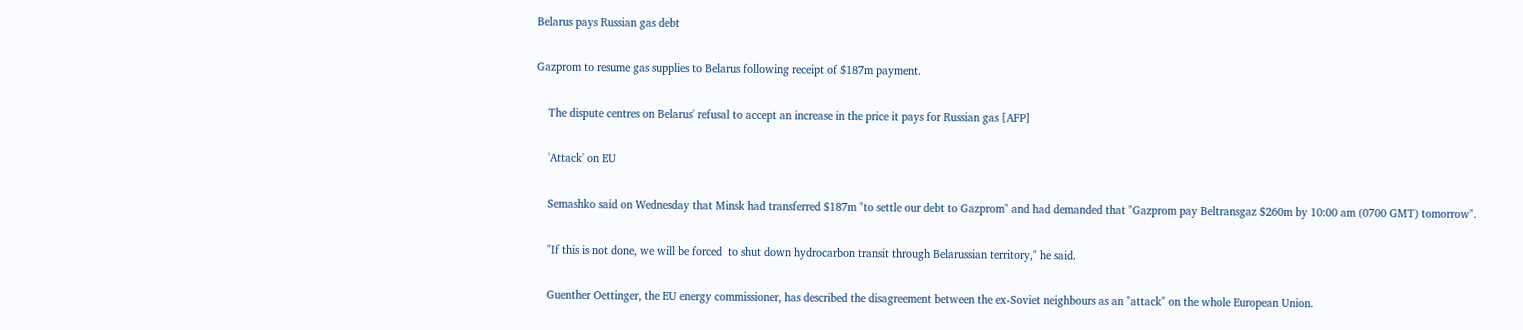Belarus pays Russian gas debt

Gazprom to resume gas supplies to Belarus following receipt of $187m payment.

    The dispute centres on Belarus' refusal to accept an increase in the price it pays for Russian gas [AFP]

    'Attack' on EU

    Semashko said on Wednesday that Minsk had transferred $187m "to settle our debt to Gazprom" and had demanded that "Gazprom pay Beltransgaz $260m by 10:00 am (0700 GMT) tomorrow".

    "If this is not done, we will be forced  to shut down hydrocarbon transit through Belarussian territory," he said.

    Guenther Oettinger, the EU energy commissioner, has described the disagreement between the ex-Soviet neighbours as an "attack" on the whole European Union.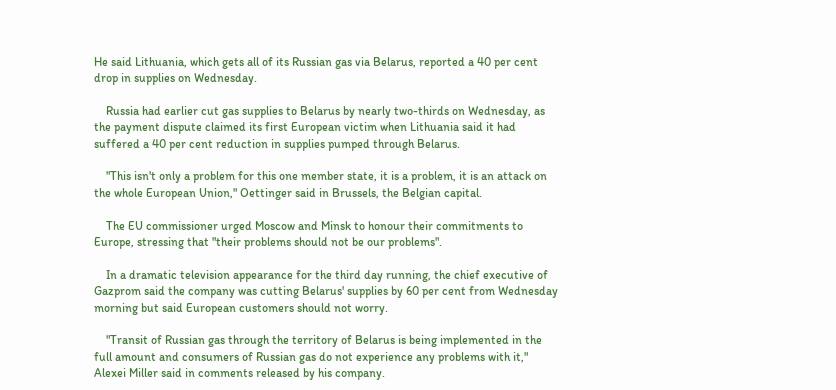He said Lithuania, which gets all of its Russian gas via Belarus, reported a 40 per cent drop in supplies on Wednesday.

    Russia had earlier cut gas supplies to Belarus by nearly two-thirds on Wednesday, as the payment dispute claimed its first European victim when Lithuania said it had suffered a 40 per cent reduction in supplies pumped through Belarus.

    "This isn't only a problem for this one member state, it is a problem, it is an attack on the whole European Union," Oettinger said in Brussels, the Belgian capital.

    The EU commissioner urged Moscow and Minsk to honour their commitments to Europe, stressing that "their problems should not be our problems".

    In a dramatic television appearance for the third day running, the chief executive of Gazprom said the company was cutting Belarus' supplies by 60 per cent from Wednesday morning but said European customers should not worry.

    "Transit of Russian gas through the territory of Belarus is being implemented in the full amount and consumers of Russian gas do not experience any problems with it," Alexei Miller said in comments released by his company.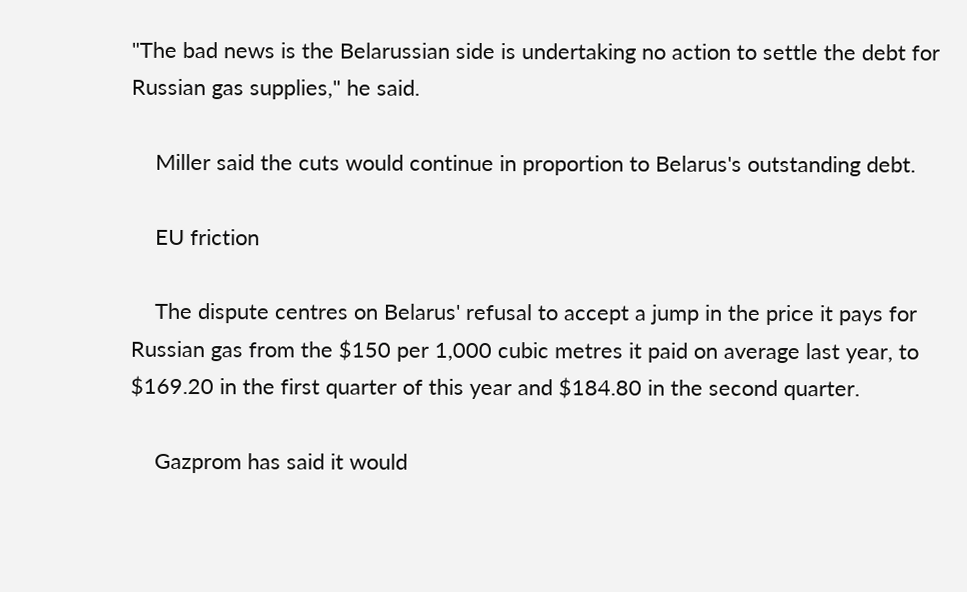"The bad news is the Belarussian side is undertaking no action to settle the debt for Russian gas supplies," he said.

    Miller said the cuts would continue in proportion to Belarus's outstanding debt.

    EU friction

    The dispute centres on Belarus' refusal to accept a jump in the price it pays for Russian gas from the $150 per 1,000 cubic metres it paid on average last year, to $169.20 in the first quarter of this year and $184.80 in the second quarter.

    Gazprom has said it would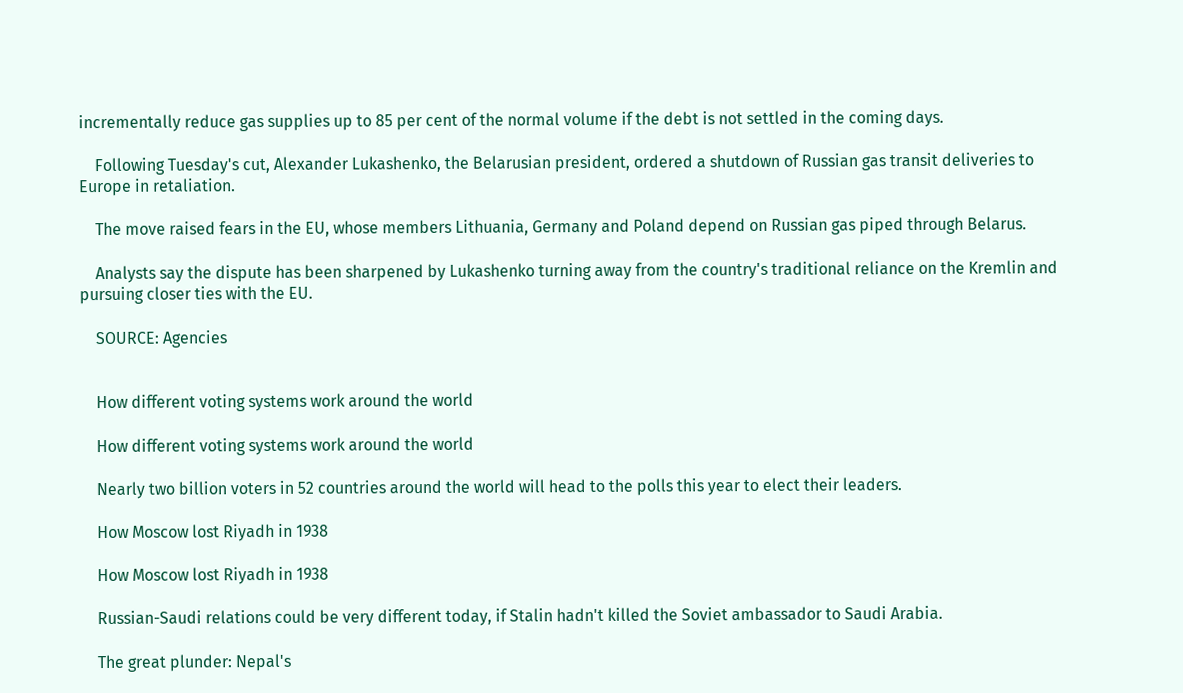incrementally reduce gas supplies up to 85 per cent of the normal volume if the debt is not settled in the coming days.

    Following Tuesday's cut, Alexander Lukashenko, the Belarusian president, ordered a shutdown of Russian gas transit deliveries to Europe in retaliation.

    The move raised fears in the EU, whose members Lithuania, Germany and Poland depend on Russian gas piped through Belarus.

    Analysts say the dispute has been sharpened by Lukashenko turning away from the country's traditional reliance on the Kremlin and pursuing closer ties with the EU.

    SOURCE: Agencies


    How different voting systems work around the world

    How different voting systems work around the world

    Nearly two billion voters in 52 countries around the world will head to the polls this year to elect their leaders.

    How Moscow lost Riyadh in 1938

    How Moscow lost Riyadh in 1938

    Russian-Saudi relations could be very different today, if Stalin hadn't killed the Soviet ambassador to Saudi Arabia.

    The great plunder: Nepal's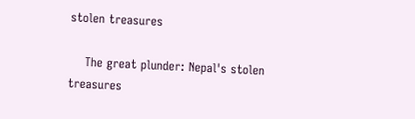stolen treasures

    The great plunder: Nepal's stolen treasures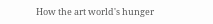How the art world's hunger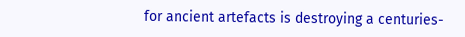for ancient artefacts is destroying a centuries-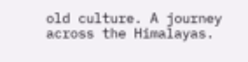old culture. A journey across the Himalayas.